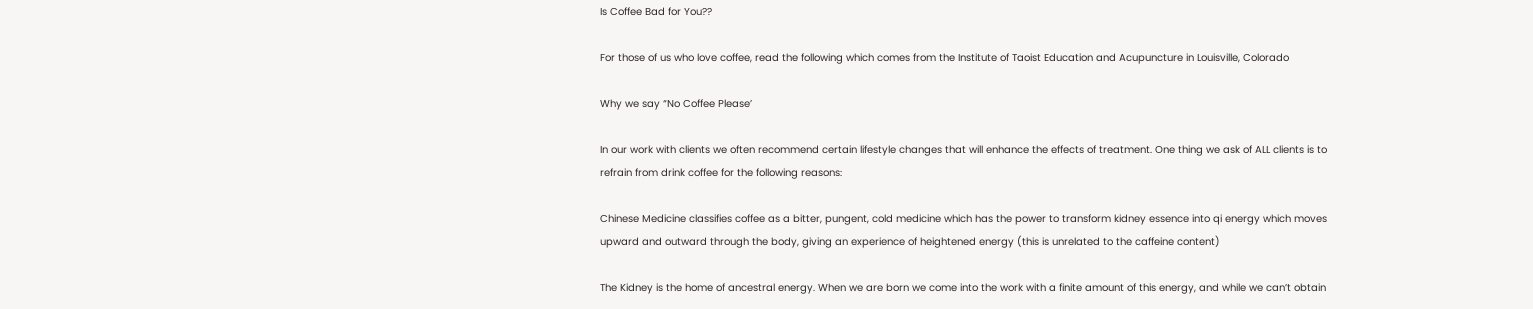Is Coffee Bad for You??

For those of us who love coffee, read the following which comes from the Institute of Taoist Education and Acupuncture in Louisville, Colorado

Why we say “No Coffee Please’

In our work with clients we often recommend certain lifestyle changes that will enhance the effects of treatment. One thing we ask of ALL clients is to refrain from drink coffee for the following reasons:

Chinese Medicine classifies coffee as a bitter, pungent, cold medicine which has the power to transform kidney essence into qi energy which moves upward and outward through the body, giving an experience of heightened energy (this is unrelated to the caffeine content)

The Kidney is the home of ancestral energy. When we are born we come into the work with a finite amount of this energy, and while we can’t obtain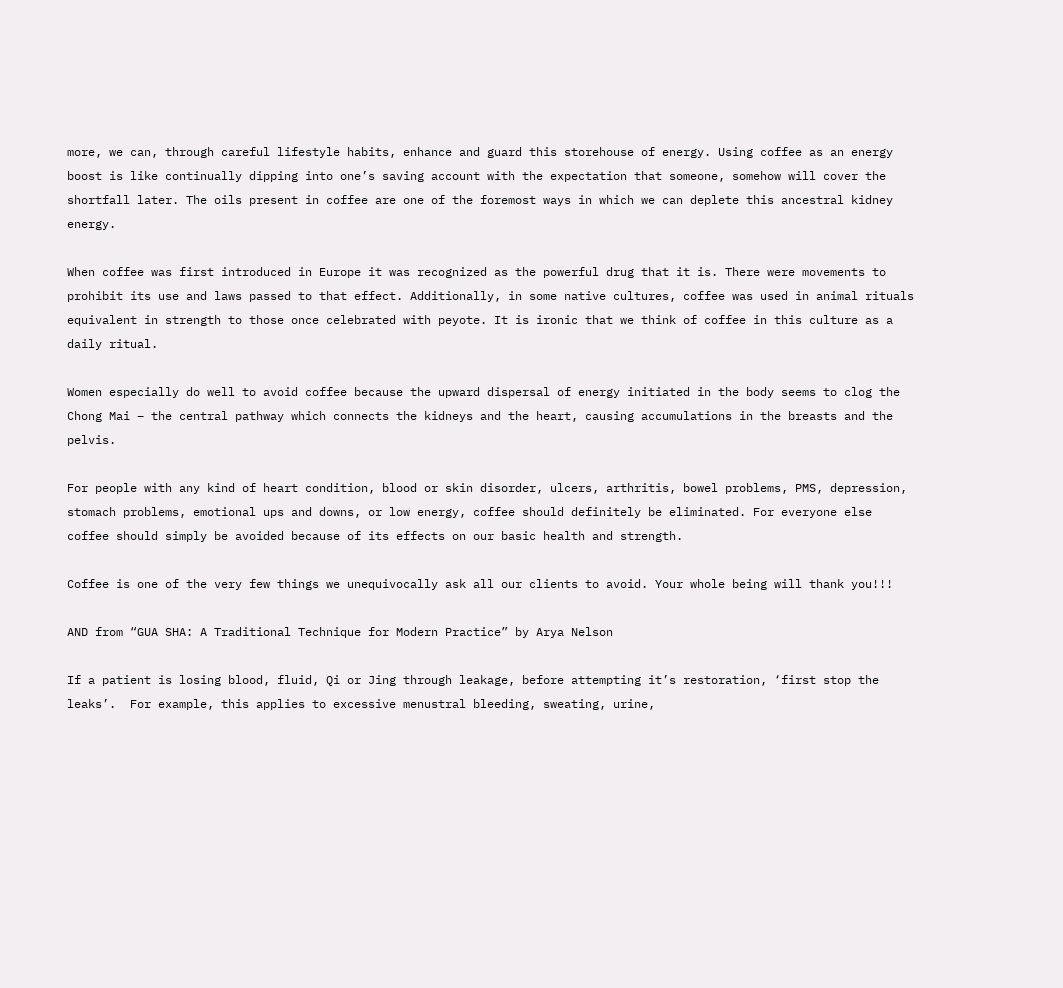more, we can, through careful lifestyle habits, enhance and guard this storehouse of energy. Using coffee as an energy boost is like continually dipping into one’s saving account with the expectation that someone, somehow will cover the shortfall later. The oils present in coffee are one of the foremost ways in which we can deplete this ancestral kidney energy.

When coffee was first introduced in Europe it was recognized as the powerful drug that it is. There were movements to prohibit its use and laws passed to that effect. Additionally, in some native cultures, coffee was used in animal rituals equivalent in strength to those once celebrated with peyote. It is ironic that we think of coffee in this culture as a daily ritual.

Women especially do well to avoid coffee because the upward dispersal of energy initiated in the body seems to clog the Chong Mai – the central pathway which connects the kidneys and the heart, causing accumulations in the breasts and the pelvis.

For people with any kind of heart condition, blood or skin disorder, ulcers, arthritis, bowel problems, PMS, depression, stomach problems, emotional ups and downs, or low energy, coffee should definitely be eliminated. For everyone else coffee should simply be avoided because of its effects on our basic health and strength.

Coffee is one of the very few things we unequivocally ask all our clients to avoid. Your whole being will thank you!!!

AND from “GUA SHA: A Traditional Technique for Modern Practice” by Arya Nelson

If a patient is losing blood, fluid, Qi or Jing through leakage, before attempting it’s restoration, ‘first stop the leaks’.  For example, this applies to excessive menustral bleeding, sweating, urine,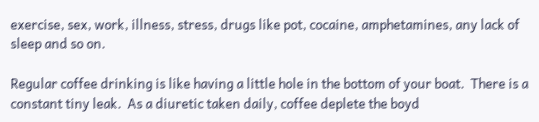exercise, sex, work, illness, stress, drugs like pot, cocaine, amphetamines, any lack of sleep and so on.

Regular coffee drinking is like having a little hole in the bottom of your boat.  There is a constant tiny leak.  As a diuretic taken daily, coffee deplete the boyd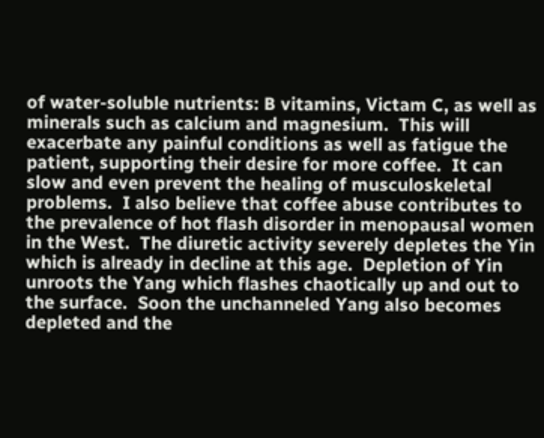of water-soluble nutrients: B vitamins, Victam C, as well as minerals such as calcium and magnesium.  This will exacerbate any painful conditions as well as fatigue the patient, supporting their desire for more coffee.  It can slow and even prevent the healing of musculoskeletal problems.  I also believe that coffee abuse contributes to the prevalence of hot flash disorder in menopausal women in the West.  The diuretic activity severely depletes the Yin which is already in decline at this age.  Depletion of Yin unroots the Yang which flashes chaotically up and out to the surface.  Soon the unchanneled Yang also becomes depleted and the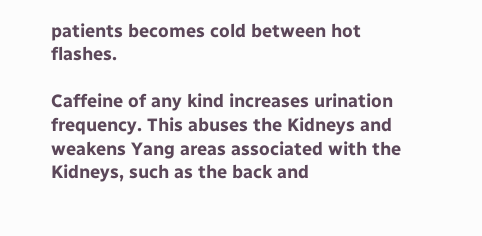patients becomes cold between hot flashes.

Caffeine of any kind increases urination frequency. This abuses the Kidneys and weakens Yang areas associated with the Kidneys, such as the back and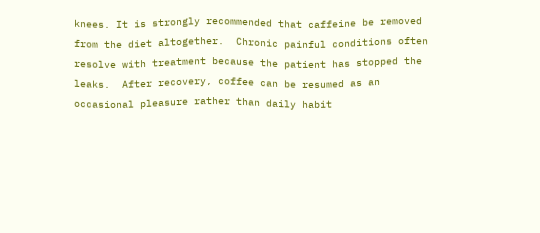knees. It is strongly recommended that caffeine be removed from the diet altogether.  Chronic painful conditions often resolve with treatment because the patient has stopped the leaks.  After recovery, coffee can be resumed as an occasional pleasure rather than daily habit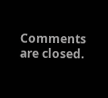Comments are closed.